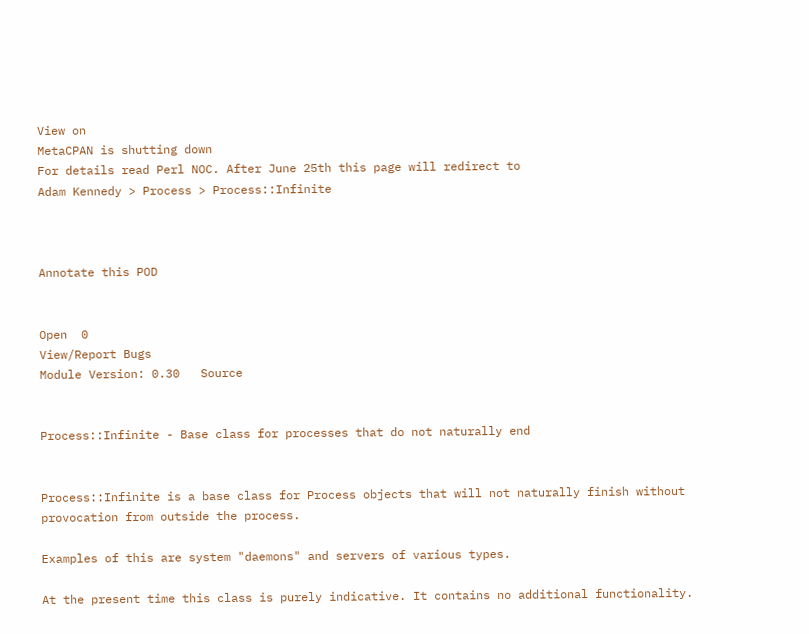View on
MetaCPAN is shutting down
For details read Perl NOC. After June 25th this page will redirect to
Adam Kennedy > Process > Process::Infinite



Annotate this POD


Open  0
View/Report Bugs
Module Version: 0.30   Source


Process::Infinite - Base class for processes that do not naturally end


Process::Infinite is a base class for Process objects that will not naturally finish without provocation from outside the process.

Examples of this are system "daemons" and servers of various types.

At the present time this class is purely indicative. It contains no additional functionality.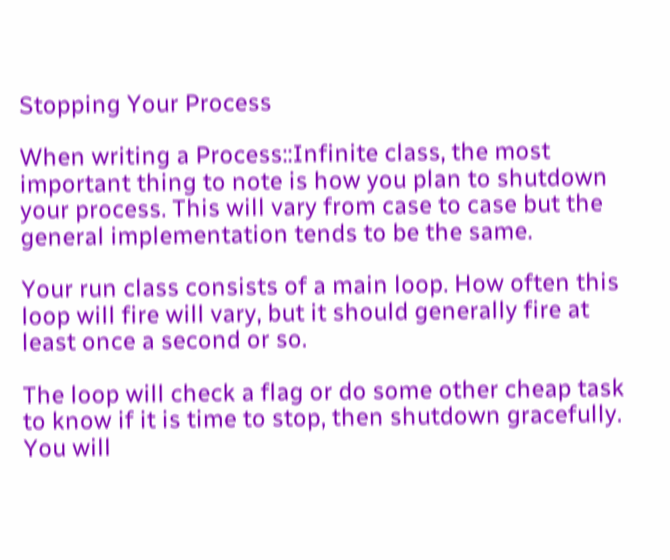Stopping Your Process

When writing a Process::Infinite class, the most important thing to note is how you plan to shutdown your process. This will vary from case to case but the general implementation tends to be the same.

Your run class consists of a main loop. How often this loop will fire will vary, but it should generally fire at least once a second or so.

The loop will check a flag or do some other cheap task to know if it is time to stop, then shutdown gracefully. You will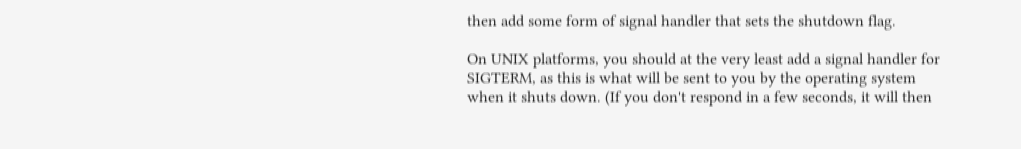then add some form of signal handler that sets the shutdown flag.

On UNIX platforms, you should at the very least add a signal handler for SIGTERM, as this is what will be sent to you by the operating system when it shuts down. (If you don't respond in a few seconds, it will then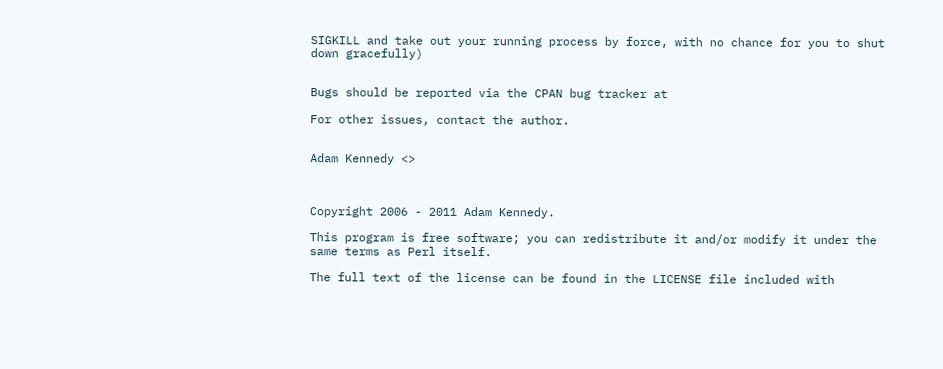SIGKILL and take out your running process by force, with no chance for you to shut down gracefully)


Bugs should be reported via the CPAN bug tracker at

For other issues, contact the author.


Adam Kennedy <>



Copyright 2006 - 2011 Adam Kennedy.

This program is free software; you can redistribute it and/or modify it under the same terms as Perl itself.

The full text of the license can be found in the LICENSE file included with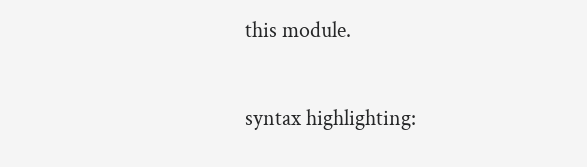this module.

syntax highlighting: